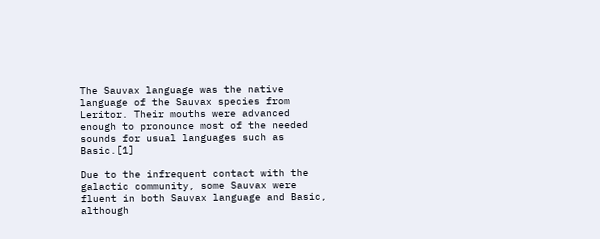The Sauvax language was the native language of the Sauvax species from Leritor. Their mouths were advanced enough to pronounce most of the needed sounds for usual languages such as Basic.[1]

Due to the infrequent contact with the galactic community, some Sauvax were fluent in both Sauvax language and Basic, although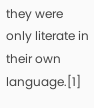they were only literate in their own language.[1]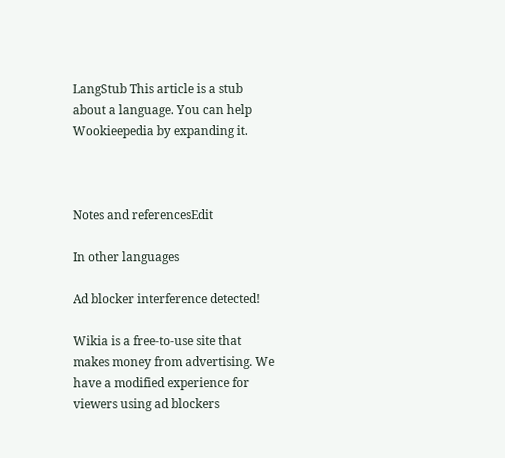LangStub This article is a stub about a language. You can help Wookieepedia by expanding it.



Notes and referencesEdit

In other languages

Ad blocker interference detected!

Wikia is a free-to-use site that makes money from advertising. We have a modified experience for viewers using ad blockers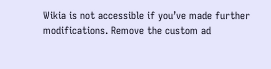Wikia is not accessible if you’ve made further modifications. Remove the custom ad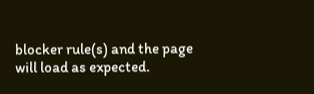blocker rule(s) and the page will load as expected.